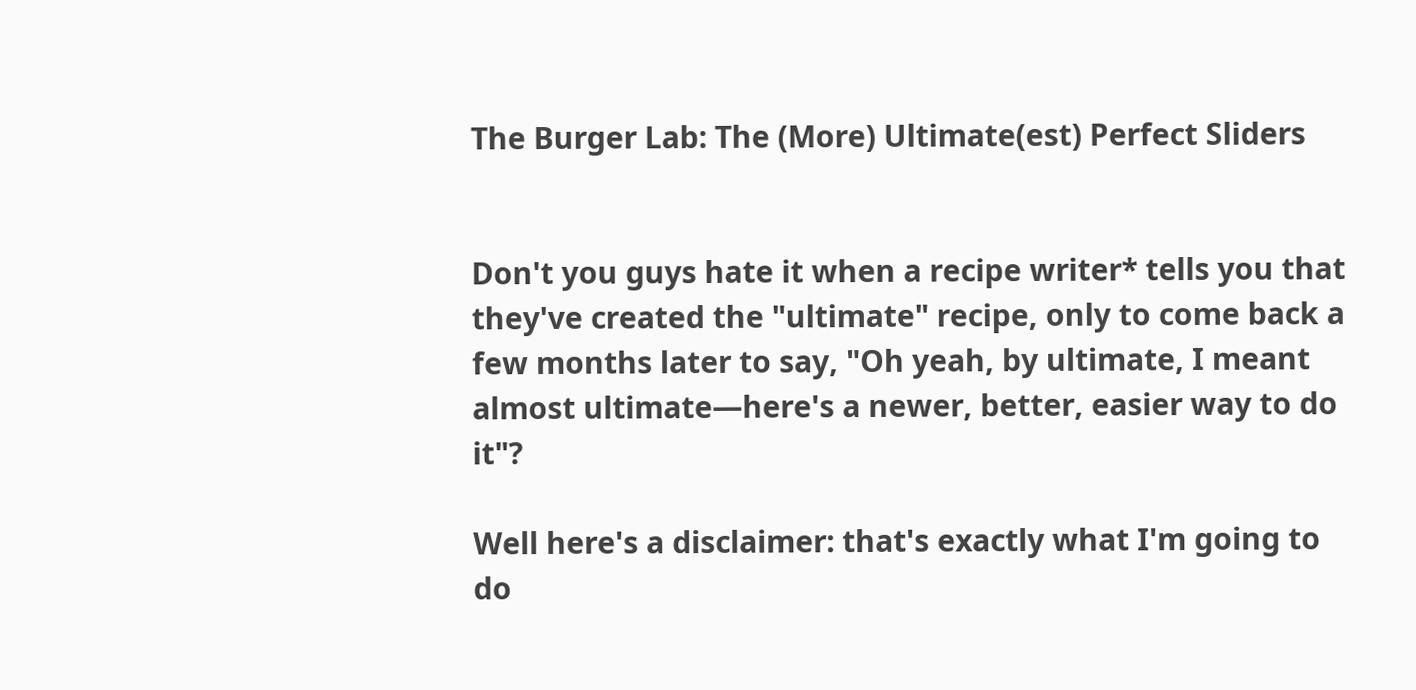The Burger Lab: The (More) Ultimate(est) Perfect Sliders


Don't you guys hate it when a recipe writer* tells you that they've created the "ultimate" recipe, only to come back a few months later to say, "Oh yeah, by ultimate, I meant almost ultimate—here's a newer, better, easier way to do it"?

Well here's a disclaimer: that's exactly what I'm going to do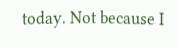today. Not because I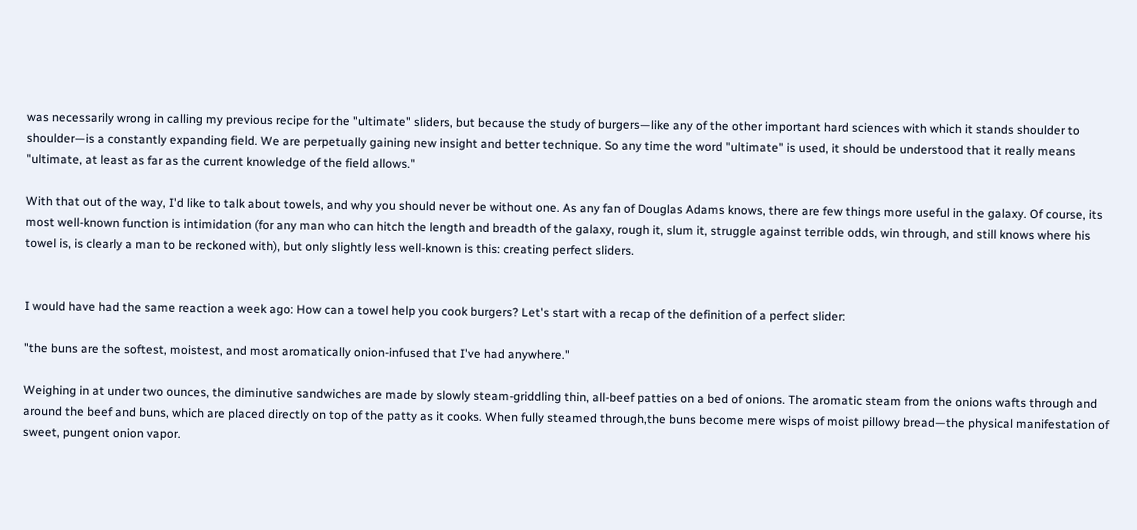was necessarily wrong in calling my previous recipe for the "ultimate" sliders, but because the study of burgers—like any of the other important hard sciences with which it stands shoulder to shoulder—is a constantly expanding field. We are perpetually gaining new insight and better technique. So any time the word "ultimate" is used, it should be understood that it really means "ultimate, at least as far as the current knowledge of the field allows."

With that out of the way, I'd like to talk about towels, and why you should never be without one. As any fan of Douglas Adams knows, there are few things more useful in the galaxy. Of course, its most well-known function is intimidation (for any man who can hitch the length and breadth of the galaxy, rough it, slum it, struggle against terrible odds, win through, and still knows where his towel is, is clearly a man to be reckoned with), but only slightly less well-known is this: creating perfect sliders.


I would have had the same reaction a week ago: How can a towel help you cook burgers? Let's start with a recap of the definition of a perfect slider:

"the buns are the softest, moistest, and most aromatically onion-infused that I've had anywhere."

Weighing in at under two ounces, the diminutive sandwiches are made by slowly steam-griddling thin, all-beef patties on a bed of onions. The aromatic steam from the onions wafts through and around the beef and buns, which are placed directly on top of the patty as it cooks. When fully steamed through,the buns become mere wisps of moist pillowy bread—the physical manifestation of sweet, pungent onion vapor.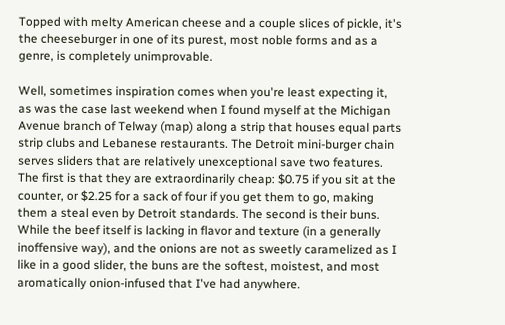Topped with melty American cheese and a couple slices of pickle, it's the cheeseburger in one of its purest, most noble forms and as a genre, is completely unimprovable.

Well, sometimes inspiration comes when you're least expecting it, as was the case last weekend when I found myself at the Michigan Avenue branch of Telway (map) along a strip that houses equal parts strip clubs and Lebanese restaurants. The Detroit mini-burger chain serves sliders that are relatively unexceptional save two features. The first is that they are extraordinarily cheap: $0.75 if you sit at the counter, or $2.25 for a sack of four if you get them to go, making them a steal even by Detroit standards. The second is their buns. While the beef itself is lacking in flavor and texture (in a generally inoffensive way), and the onions are not as sweetly caramelized as I like in a good slider, the buns are the softest, moistest, and most aromatically onion-infused that I've had anywhere.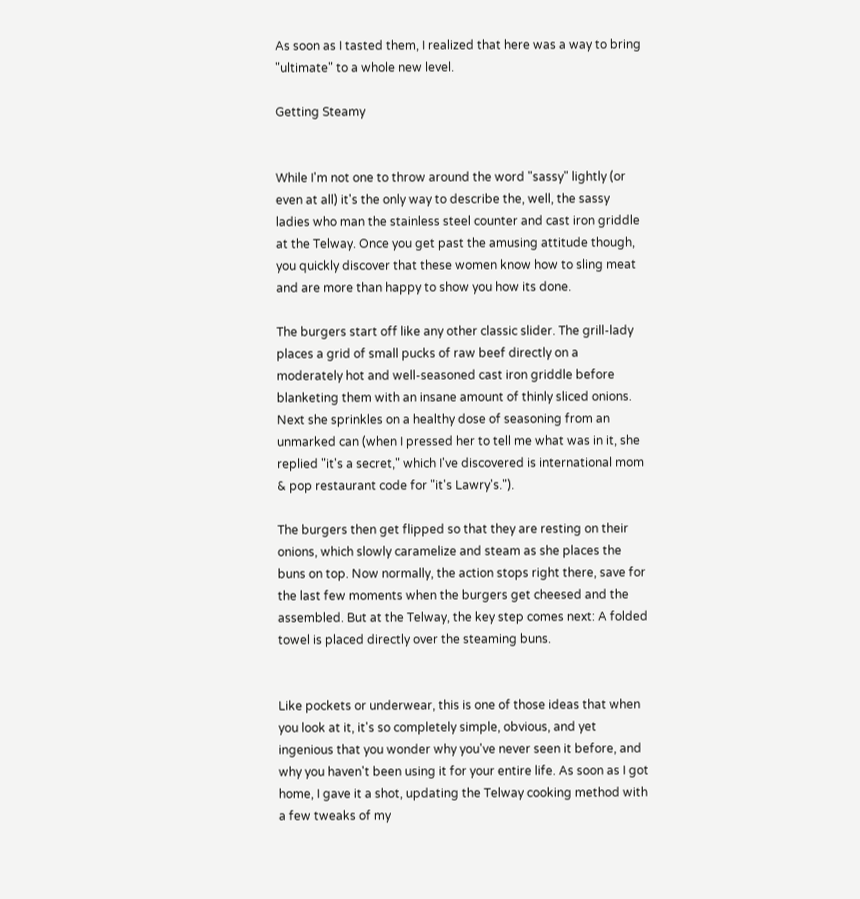As soon as I tasted them, I realized that here was a way to bring "ultimate" to a whole new level.

Getting Steamy


While I'm not one to throw around the word "sassy" lightly (or even at all) it's the only way to describe the, well, the sassy ladies who man the stainless steel counter and cast iron griddle at the Telway. Once you get past the amusing attitude though, you quickly discover that these women know how to sling meat and are more than happy to show you how its done.

The burgers start off like any other classic slider. The grill-lady places a grid of small pucks of raw beef directly on a moderately hot and well-seasoned cast iron griddle before blanketing them with an insane amount of thinly sliced onions. Next she sprinkles on a healthy dose of seasoning from an unmarked can (when I pressed her to tell me what was in it, she replied "it's a secret," which I've discovered is international mom & pop restaurant code for "it's Lawry's.").

The burgers then get flipped so that they are resting on their onions, which slowly caramelize and steam as she places the buns on top. Now normally, the action stops right there, save for the last few moments when the burgers get cheesed and the assembled. But at the Telway, the key step comes next: A folded towel is placed directly over the steaming buns.


Like pockets or underwear, this is one of those ideas that when you look at it, it's so completely simple, obvious, and yet ingenious that you wonder why you've never seen it before, and why you haven't been using it for your entire life. As soon as I got home, I gave it a shot, updating the Telway cooking method with a few tweaks of my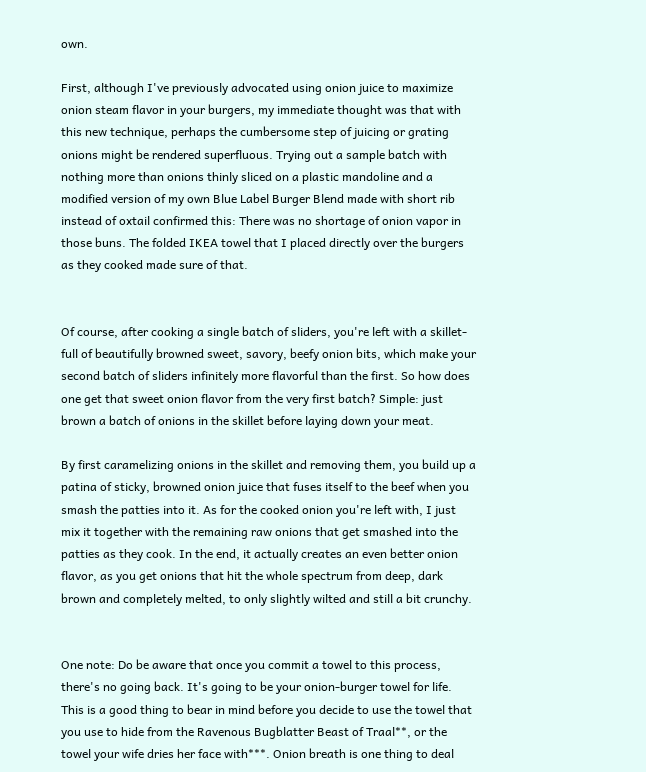own.

First, although I've previously advocated using onion juice to maximize onion steam flavor in your burgers, my immediate thought was that with this new technique, perhaps the cumbersome step of juicing or grating onions might be rendered superfluous. Trying out a sample batch with nothing more than onions thinly sliced on a plastic mandoline and a modified version of my own Blue Label Burger Blend made with short rib instead of oxtail confirmed this: There was no shortage of onion vapor in those buns. The folded IKEA towel that I placed directly over the burgers as they cooked made sure of that.


Of course, after cooking a single batch of sliders, you're left with a skillet-full of beautifully browned sweet, savory, beefy onion bits, which make your second batch of sliders infinitely more flavorful than the first. So how does one get that sweet onion flavor from the very first batch? Simple: just brown a batch of onions in the skillet before laying down your meat.

By first caramelizing onions in the skillet and removing them, you build up a patina of sticky, browned onion juice that fuses itself to the beef when you smash the patties into it. As for the cooked onion you're left with, I just mix it together with the remaining raw onions that get smashed into the patties as they cook. In the end, it actually creates an even better onion flavor, as you get onions that hit the whole spectrum from deep, dark brown and completely melted, to only slightly wilted and still a bit crunchy.


One note: Do be aware that once you commit a towel to this process, there's no going back. It's going to be your onion-burger towel for life. This is a good thing to bear in mind before you decide to use the towel that you use to hide from the Ravenous Bugblatter Beast of Traal**, or the towel your wife dries her face with***. Onion breath is one thing to deal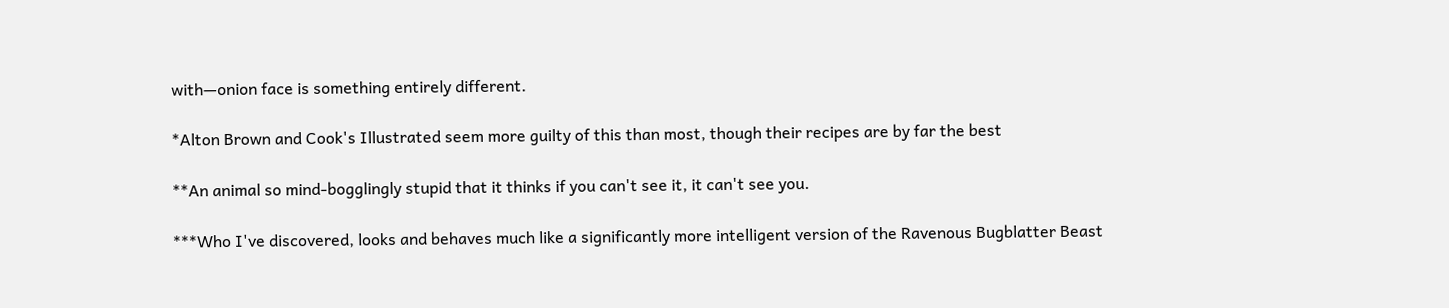with—onion face is something entirely different.

*Alton Brown and Cook's Illustrated seem more guilty of this than most, though their recipes are by far the best

**An animal so mind-bogglingly stupid that it thinks if you can't see it, it can't see you.

***Who I've discovered, looks and behaves much like a significantly more intelligent version of the Ravenous Bugblatter Beast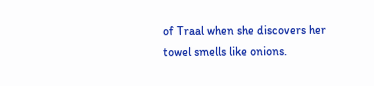of Traal when she discovers her towel smells like onions.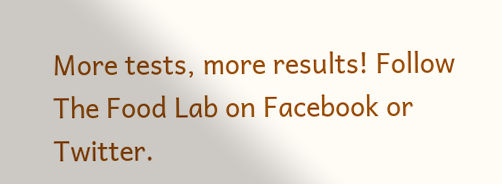More tests, more results! Follow The Food Lab on Facebook or Twitter.